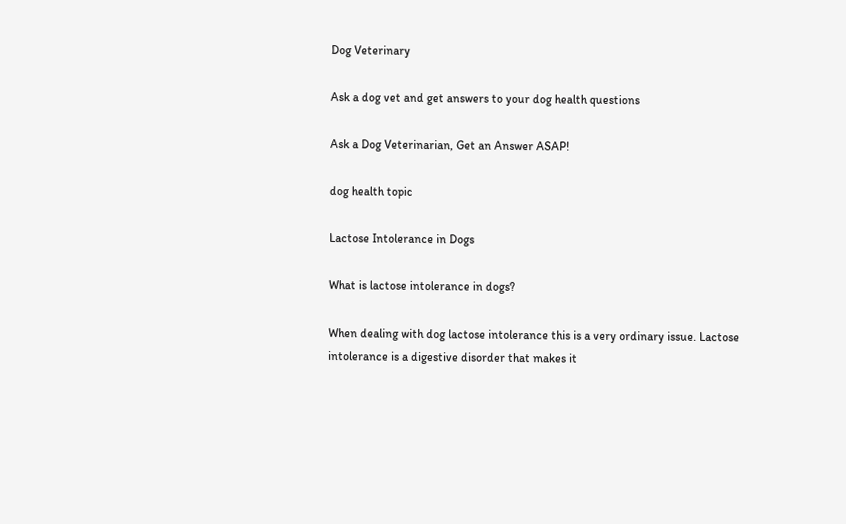Dog Veterinary

Ask a dog vet and get answers to your dog health questions

Ask a Dog Veterinarian, Get an Answer ASAP!

dog health topic

Lactose Intolerance in Dogs

What is lactose intolerance in dogs?

When dealing with dog lactose intolerance this is a very ordinary issue. Lactose intolerance is a digestive disorder that makes it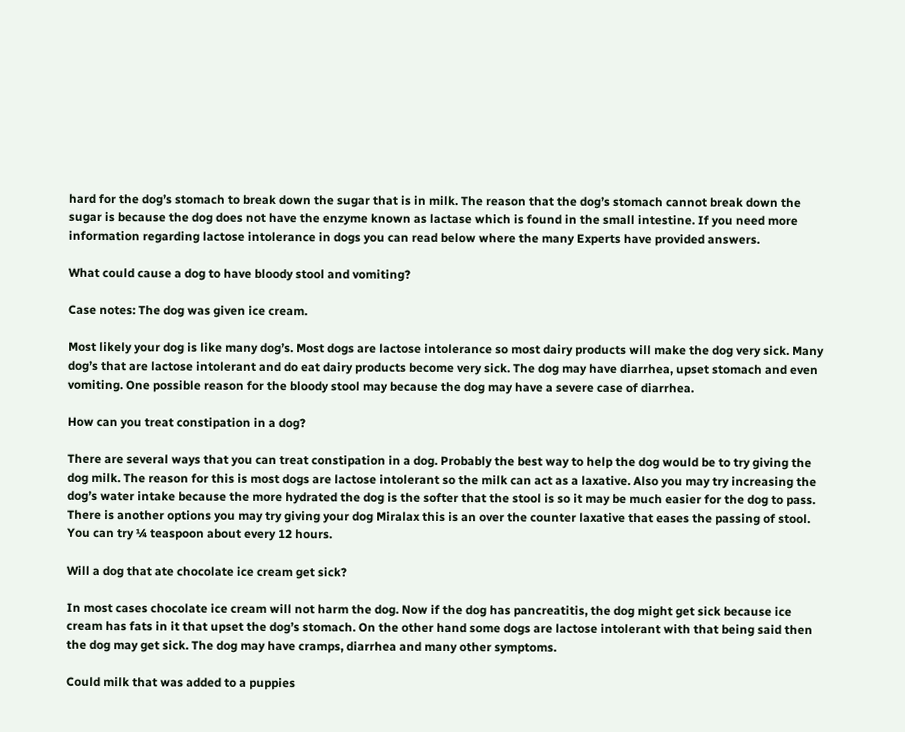hard for the dog’s stomach to break down the sugar that is in milk. The reason that the dog’s stomach cannot break down the sugar is because the dog does not have the enzyme known as lactase which is found in the small intestine. If you need more information regarding lactose intolerance in dogs you can read below where the many Experts have provided answers.

What could cause a dog to have bloody stool and vomiting?

Case notes: The dog was given ice cream.

Most likely your dog is like many dog’s. Most dogs are lactose intolerance so most dairy products will make the dog very sick. Many dog’s that are lactose intolerant and do eat dairy products become very sick. The dog may have diarrhea, upset stomach and even vomiting. One possible reason for the bloody stool may because the dog may have a severe case of diarrhea.

How can you treat constipation in a dog?

There are several ways that you can treat constipation in a dog. Probably the best way to help the dog would be to try giving the dog milk. The reason for this is most dogs are lactose intolerant so the milk can act as a laxative. Also you may try increasing the dog’s water intake because the more hydrated the dog is the softer that the stool is so it may be much easier for the dog to pass. There is another options you may try giving your dog Miralax this is an over the counter laxative that eases the passing of stool. You can try ¼ teaspoon about every 12 hours.

Will a dog that ate chocolate ice cream get sick?

In most cases chocolate ice cream will not harm the dog. Now if the dog has pancreatitis, the dog might get sick because ice cream has fats in it that upset the dog’s stomach. On the other hand some dogs are lactose intolerant with that being said then the dog may get sick. The dog may have cramps, diarrhea and many other symptoms.

Could milk that was added to a puppies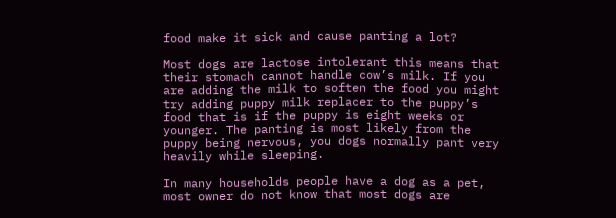food make it sick and cause panting a lot?

Most dogs are lactose intolerant this means that their stomach cannot handle cow’s milk. If you are adding the milk to soften the food you might try adding puppy milk replacer to the puppy’s food that is if the puppy is eight weeks or younger. The panting is most likely from the puppy being nervous, you dogs normally pant very heavily while sleeping.

In many households people have a dog as a pet, most owner do not know that most dogs are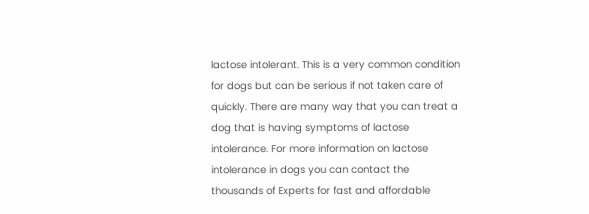lactose intolerant. This is a very common condition for dogs but can be serious if not taken care of quickly. There are many way that you can treat a dog that is having symptoms of lactose intolerance. For more information on lactose intolerance in dogs you can contact the thousands of Experts for fast and affordable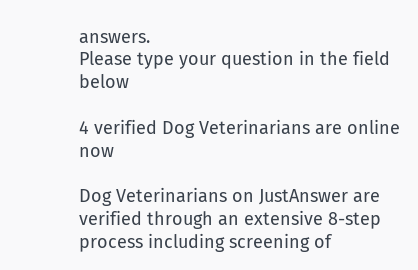answers.
Please type your question in the field below

4 verified Dog Veterinarians are online now

Dog Veterinarians on JustAnswer are verified through an extensive 8-step process including screening of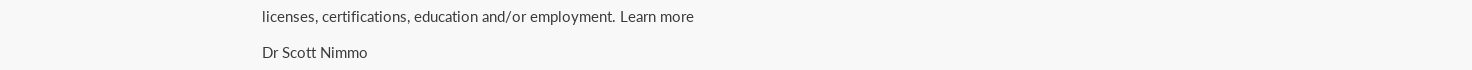licenses, certifications, education and/or employment. Learn more

Dr Scott Nimmo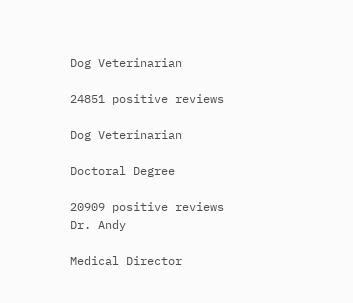Dog Veterinarian

24851 positive reviews

Dog Veterinarian

Doctoral Degree

20909 positive reviews
Dr. Andy

Medical Director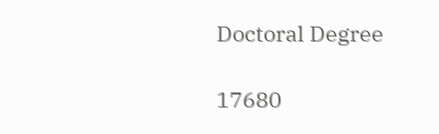Doctoral Degree

17680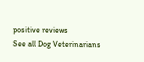positive reviews
See all Dog Veterinarians